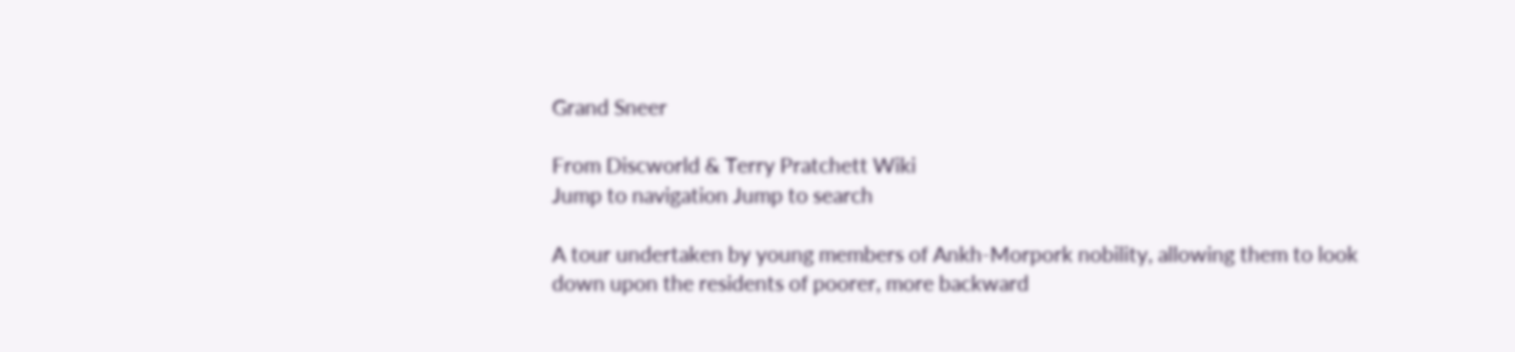Grand Sneer

From Discworld & Terry Pratchett Wiki
Jump to navigation Jump to search

A tour undertaken by young members of Ankh-Morpork nobility, allowing them to look down upon the residents of poorer, more backward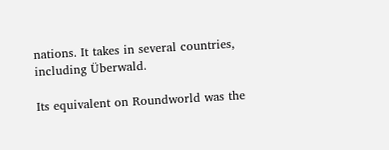nations. It takes in several countries, including Überwald.

Its equivalent on Roundworld was the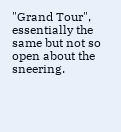"Grand Tour", essentially the same but not so open about the sneering.